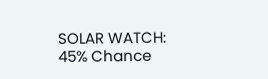SOLAR WATCH: 45% Chance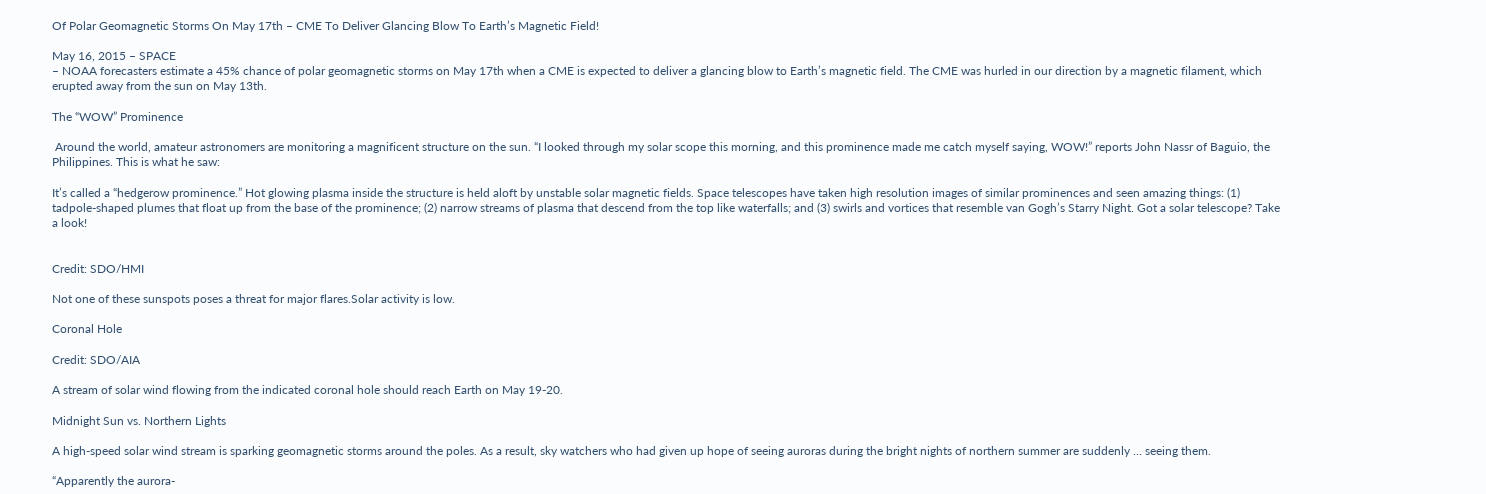Of Polar Geomagnetic Storms On May 17th – CME To Deliver Glancing Blow To Earth’s Magnetic Field!

May 16, 2015 – SPACE
– NOAA forecasters estimate a 45% chance of polar geomagnetic storms on May 17th when a CME is expected to deliver a glancing blow to Earth’s magnetic field. The CME was hurled in our direction by a magnetic filament, which erupted away from the sun on May 13th.

The “WOW” Prominence

 Around the world, amateur astronomers are monitoring a magnificent structure on the sun. “I looked through my solar scope this morning, and this prominence made me catch myself saying, WOW!” reports John Nassr of Baguio, the Philippines. This is what he saw:

It’s called a “hedgerow prominence.” Hot glowing plasma inside the structure is held aloft by unstable solar magnetic fields. Space telescopes have taken high resolution images of similar prominences and seen amazing things: (1) tadpole-shaped plumes that float up from the base of the prominence; (2) narrow streams of plasma that descend from the top like waterfalls; and (3) swirls and vortices that resemble van Gogh’s Starry Night. Got a solar telescope? Take a look!


Credit: SDO/HMI

Not one of these sunspots poses a threat for major flares.Solar activity is low.

Coronal Hole

Credit: SDO/AIA

A stream of solar wind flowing from the indicated coronal hole should reach Earth on May 19-20.

Midnight Sun vs. Northern Lights

A high-speed solar wind stream is sparking geomagnetic storms around the poles. As a result, sky watchers who had given up hope of seeing auroras during the bright nights of northern summer are suddenly … seeing them.

“Apparently the aurora-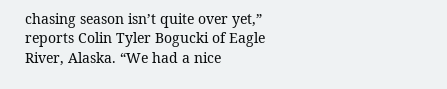chasing season isn’t quite over yet,” reports Colin Tyler Bogucki of Eagle River, Alaska. “We had a nice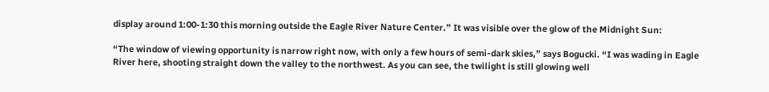display around 1:00-1:30 this morning outside the Eagle River Nature Center.” It was visible over the glow of the Midnight Sun:

“The window of viewing opportunity is narrow right now, with only a few hours of semi-dark skies,” says Bogucki. “I was wading in Eagle River here, shooting straight down the valley to the northwest. As you can see, the twilight is still glowing well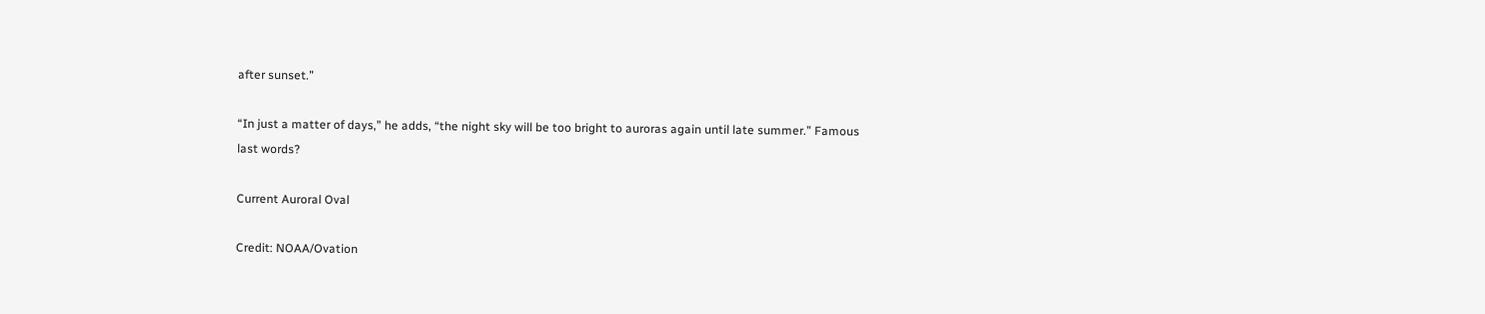after sunset.”

“In just a matter of days,” he adds, “the night sky will be too bright to auroras again until late summer.” Famous last words?

Current Auroral Oval

Credit: NOAA/Ovation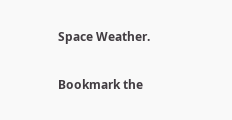Space Weather.


Bookmark the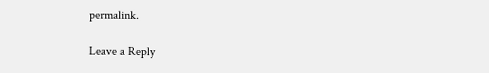permalink.

Leave a Reply